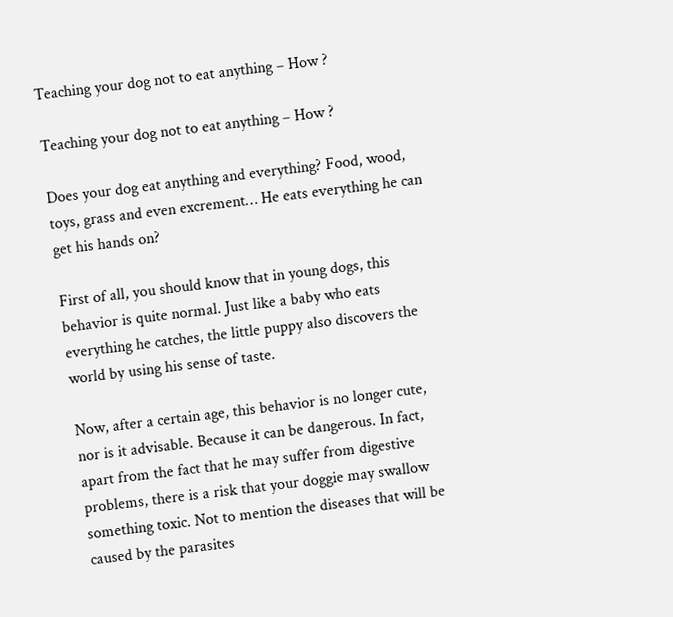Teaching your dog not to eat anything – How ?

Teaching your dog not to eat anything – How ?

Does your dog eat anything and everything? Food, wood, toys, grass and even excrement… He eats everything he can get his hands on?

First of all, you should know that in young dogs, this behavior is quite normal. Just like a baby who eats everything he catches, the little puppy also discovers the world by using his sense of taste.

Now, after a certain age, this behavior is no longer cute, nor is it advisable. Because it can be dangerous. In fact, apart from the fact that he may suffer from digestive problems, there is a risk that your doggie may swallow something toxic. Not to mention the diseases that will be caused by the parasites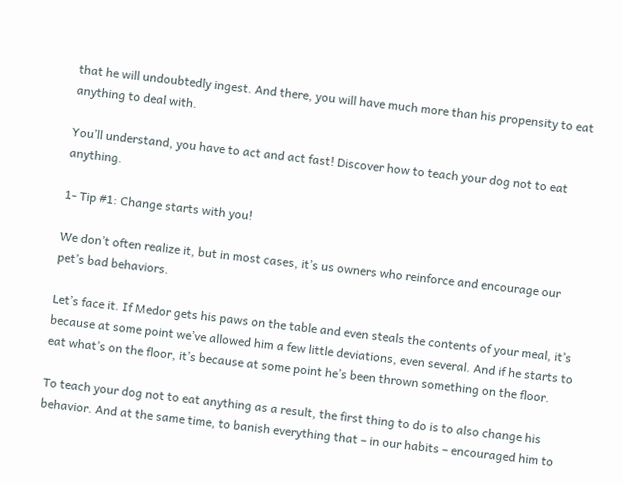that he will undoubtedly ingest. And there, you will have much more than his propensity to eat anything to deal with.

You’ll understand, you have to act and act fast! Discover how to teach your dog not to eat anything.

1- Tip #1: Change starts with you!

We don’t often realize it, but in most cases, it’s us owners who reinforce and encourage our pet’s bad behaviors.

Let’s face it. If Medor gets his paws on the table and even steals the contents of your meal, it’s because at some point we’ve allowed him a few little deviations, even several. And if he starts to eat what’s on the floor, it’s because at some point he’s been thrown something on the floor.

To teach your dog not to eat anything as a result, the first thing to do is to also change his behavior. And at the same time, to banish everything that – in our habits – encouraged him to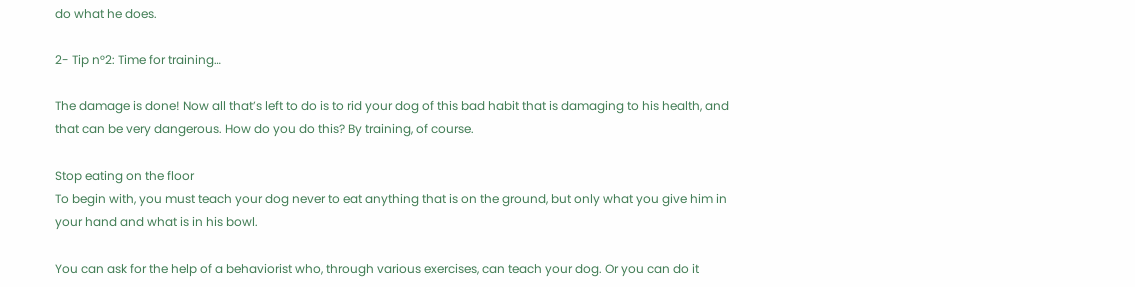do what he does.

2- Tip n°2: Time for training…

The damage is done! Now all that’s left to do is to rid your dog of this bad habit that is damaging to his health, and that can be very dangerous. How do you do this? By training, of course.

Stop eating on the floor
To begin with, you must teach your dog never to eat anything that is on the ground, but only what you give him in your hand and what is in his bowl.

You can ask for the help of a behaviorist who, through various exercises, can teach your dog. Or you can do it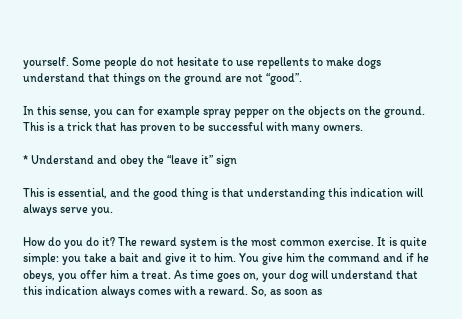yourself. Some people do not hesitate to use repellents to make dogs understand that things on the ground are not “good”.

In this sense, you can for example spray pepper on the objects on the ground. This is a trick that has proven to be successful with many owners.

* Understand and obey the “leave it” sign

This is essential, and the good thing is that understanding this indication will always serve you.

How do you do it? The reward system is the most common exercise. It is quite simple: you take a bait and give it to him. You give him the command and if he obeys, you offer him a treat. As time goes on, your dog will understand that this indication always comes with a reward. So, as soon as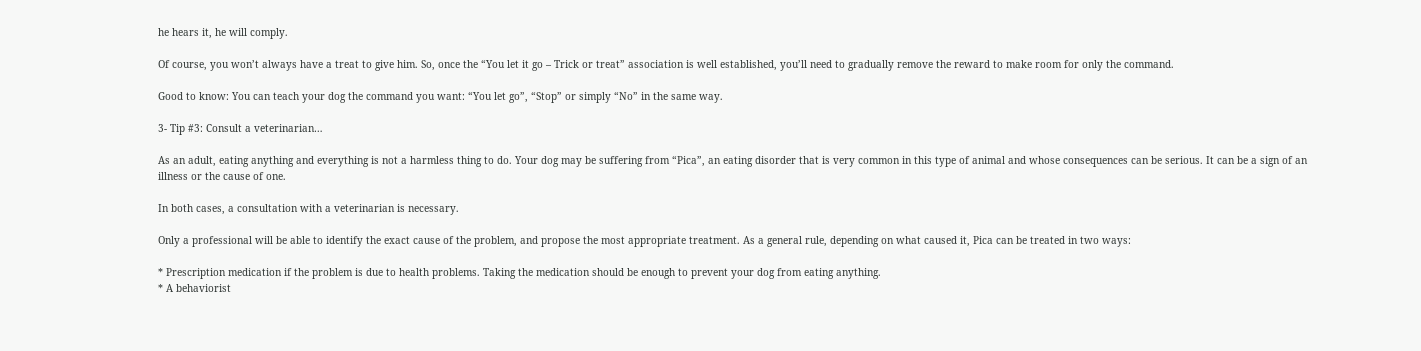he hears it, he will comply.

Of course, you won’t always have a treat to give him. So, once the “You let it go – Trick or treat” association is well established, you’ll need to gradually remove the reward to make room for only the command.

Good to know: You can teach your dog the command you want: “You let go”, “Stop” or simply “No” in the same way.

3- Tip #3: Consult a veterinarian…

As an adult, eating anything and everything is not a harmless thing to do. Your dog may be suffering from “Pica”, an eating disorder that is very common in this type of animal and whose consequences can be serious. It can be a sign of an illness or the cause of one.

In both cases, a consultation with a veterinarian is necessary.

Only a professional will be able to identify the exact cause of the problem, and propose the most appropriate treatment. As a general rule, depending on what caused it, Pica can be treated in two ways:

* Prescription medication if the problem is due to health problems. Taking the medication should be enough to prevent your dog from eating anything.
* A behaviorist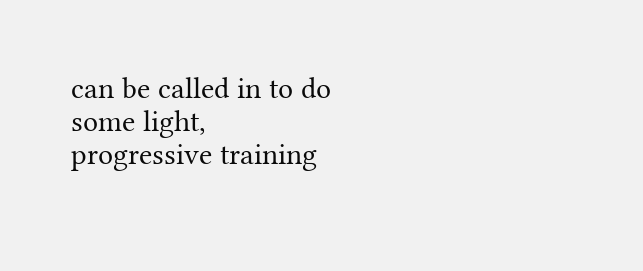can be called in to do some light, progressive training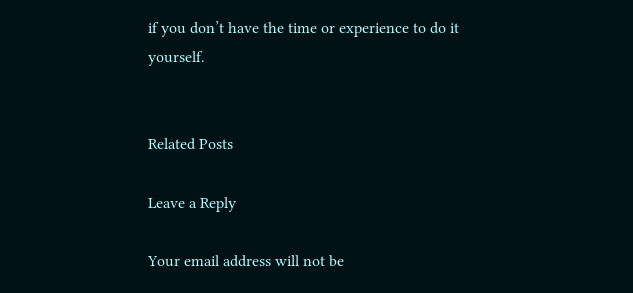if you don’t have the time or experience to do it yourself.


Related Posts

Leave a Reply

Your email address will not be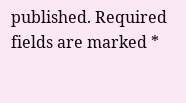published. Required fields are marked *